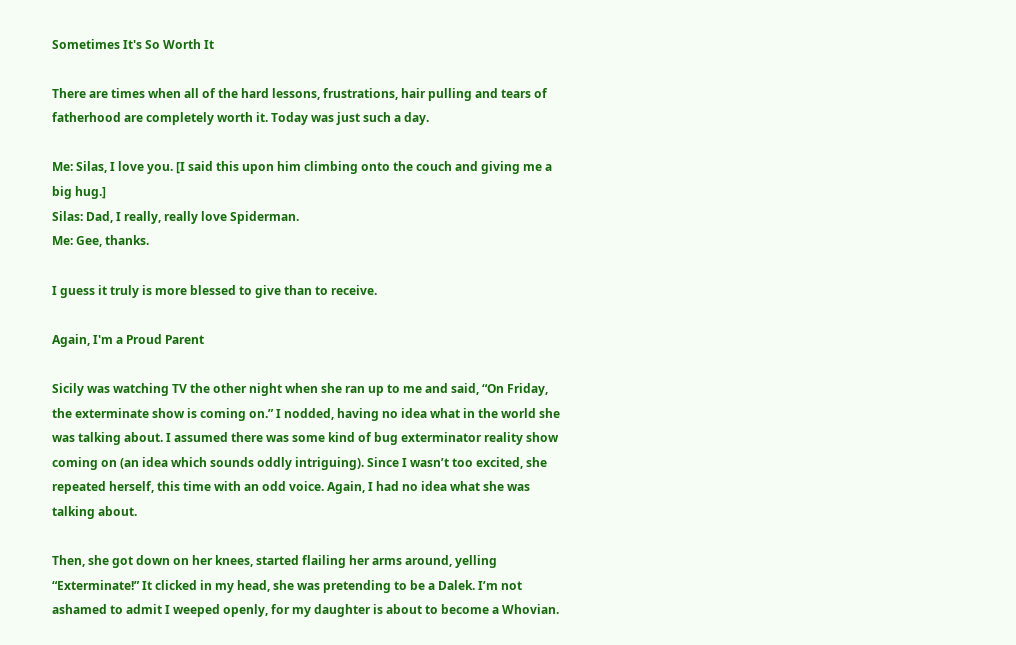Sometimes It's So Worth It

There are times when all of the hard lessons, frustrations, hair pulling and tears of fatherhood are completely worth it. Today was just such a day.

Me: Silas, I love you. [I said this upon him climbing onto the couch and giving me a big hug.]
Silas: Dad, I really, really love Spiderman.
Me: Gee, thanks.

I guess it truly is more blessed to give than to receive.

Again, I'm a Proud Parent

Sicily was watching TV the other night when she ran up to me and said, “On Friday, the exterminate show is coming on.” I nodded, having no idea what in the world she was talking about. I assumed there was some kind of bug exterminator reality show coming on (an idea which sounds oddly intriguing). Since I wasn’t too excited, she repeated herself, this time with an odd voice. Again, I had no idea what she was talking about.

Then, she got down on her knees, started flailing her arms around, yelling “Exterminate!” It clicked in my head, she was pretending to be a Dalek. I’m not ashamed to admit I weeped openly, for my daughter is about to become a Whovian.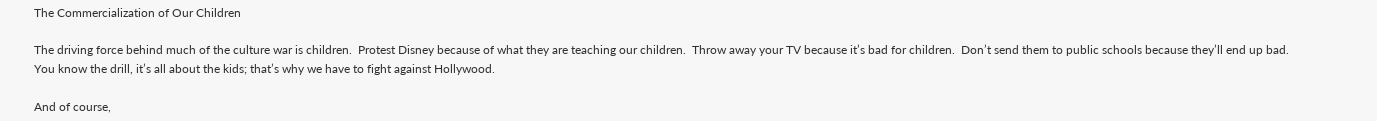The Commercialization of Our Children

The driving force behind much of the culture war is children.  Protest Disney because of what they are teaching our children.  Throw away your TV because it’s bad for children.  Don’t send them to public schools because they’ll end up bad.  You know the drill, it’s all about the kids; that’s why we have to fight against Hollywood.

And of course,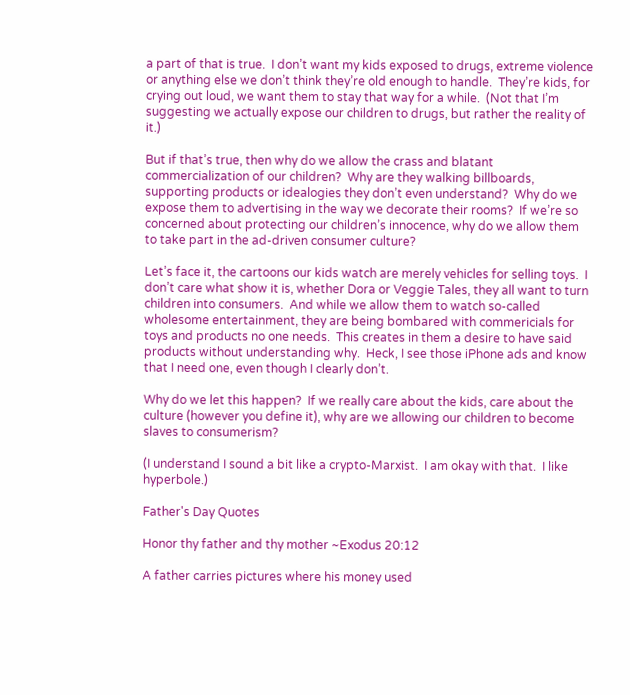a part of that is true.  I don’t want my kids exposed to drugs, extreme violence or anything else we don’t think they’re old enough to handle.  They’re kids, for crying out loud, we want them to stay that way for a while.  (Not that I’m suggesting we actually expose our children to drugs, but rather the reality of it.)

But if that’s true, then why do we allow the crass and blatant commercialization of our children?  Why are they walking billboards, supporting products or idealogies they don’t even understand?  Why do we expose them to advertising in the way we decorate their rooms?  If we’re so concerned about protecting our children’s innocence, why do we allow them to take part in the ad-driven consumer culture?

Let’s face it, the cartoons our kids watch are merely vehicles for selling toys.  I don’t care what show it is, whether Dora or Veggie Tales, they all want to turn children into consumers.  And while we allow them to watch so-called wholesome entertainment, they are being bombared with commericials for toys and products no one needs.  This creates in them a desire to have said products without understanding why.  Heck, I see those iPhone ads and know that I need one, even though I clearly don’t.

Why do we let this happen?  If we really care about the kids, care about the culture (however you define it), why are we allowing our children to become slaves to consumerism?

(I understand I sound a bit like a crypto-Marxist.  I am okay with that.  I like hyperbole.)

Father's Day Quotes

Honor thy father and thy mother ~Exodus 20:12

A father carries pictures where his money used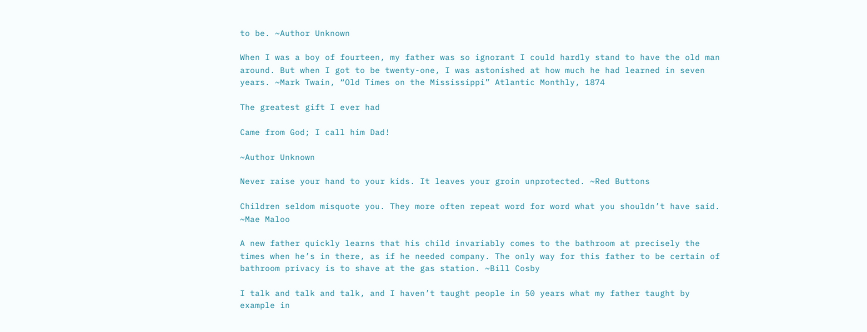to be. ~Author Unknown

When I was a boy of fourteen, my father was so ignorant I could hardly stand to have the old man around. But when I got to be twenty-one, I was astonished at how much he had learned in seven years. ~Mark Twain, “Old Times on the Mississippi” Atlantic Monthly, 1874

The greatest gift I ever had

Came from God; I call him Dad!

~Author Unknown

Never raise your hand to your kids. It leaves your groin unprotected. ~Red Buttons

Children seldom misquote you. They more often repeat word for word what you shouldn’t have said. ~Mae Maloo

A new father quickly learns that his child invariably comes to the bathroom at precisely the times when he’s in there, as if he needed company. The only way for this father to be certain of bathroom privacy is to shave at the gas station. ~Bill Cosby

I talk and talk and talk, and I haven’t taught people in 50 years what my father taught by example in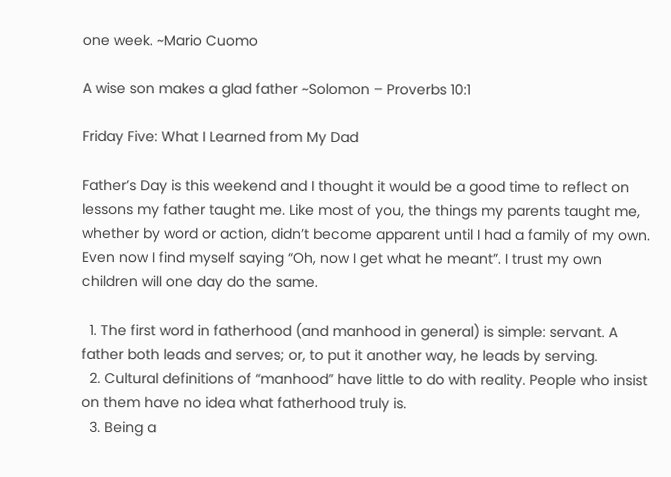one week. ~Mario Cuomo

A wise son makes a glad father ~Solomon – Proverbs 10:1

Friday Five: What I Learned from My Dad

Father’s Day is this weekend and I thought it would be a good time to reflect on lessons my father taught me. Like most of you, the things my parents taught me, whether by word or action, didn’t become apparent until I had a family of my own. Even now I find myself saying “Oh, now I get what he meant”. I trust my own children will one day do the same.

  1. The first word in fatherhood (and manhood in general) is simple: servant. A father both leads and serves; or, to put it another way, he leads by serving.
  2. Cultural definitions of “manhood” have little to do with reality. People who insist on them have no idea what fatherhood truly is.
  3. Being a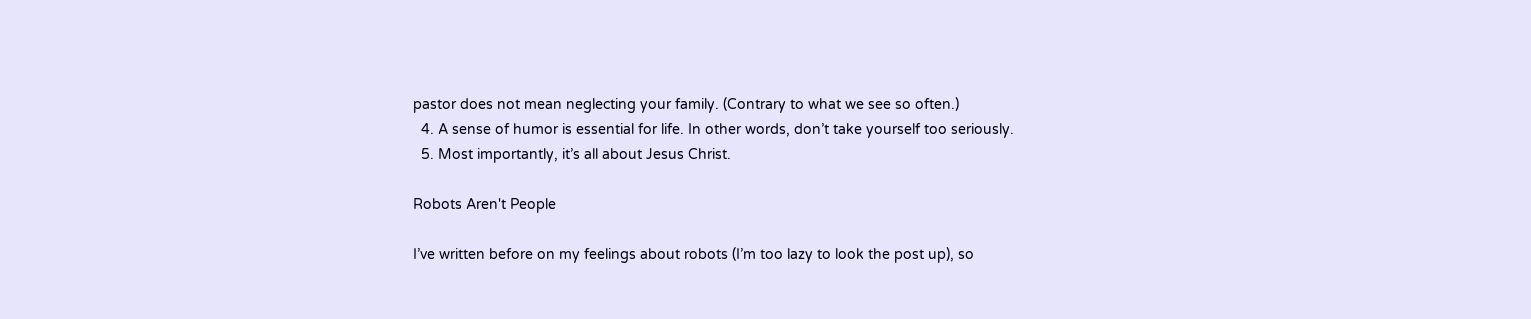pastor does not mean neglecting your family. (Contrary to what we see so often.)
  4. A sense of humor is essential for life. In other words, don’t take yourself too seriously.
  5. Most importantly, it’s all about Jesus Christ.

Robots Aren't People

I’ve written before on my feelings about robots (I’m too lazy to look the post up), so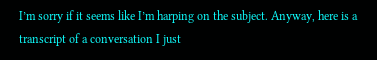I’m sorry if it seems like I’m harping on the subject. Anyway, here is a transcript of a conversation I just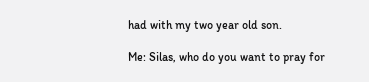had with my two year old son.

Me: Silas, who do you want to pray for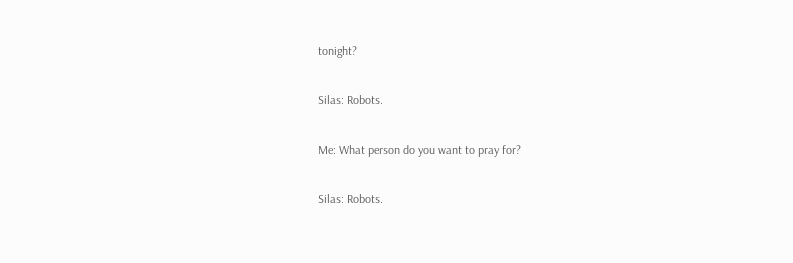tonight?

Silas: Robots.

Me: What person do you want to pray for?

Silas: Robots.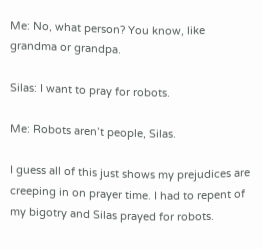Me: No, what person? You know, like grandma or grandpa.

Silas: I want to pray for robots.

Me: Robots aren’t people, Silas.

I guess all of this just shows my prejudices are creeping in on prayer time. I had to repent of my bigotry and Silas prayed for robots.